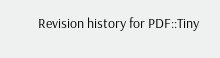Revision history for PDF::Tiny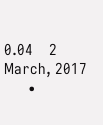0.04    2 March, 2017
      •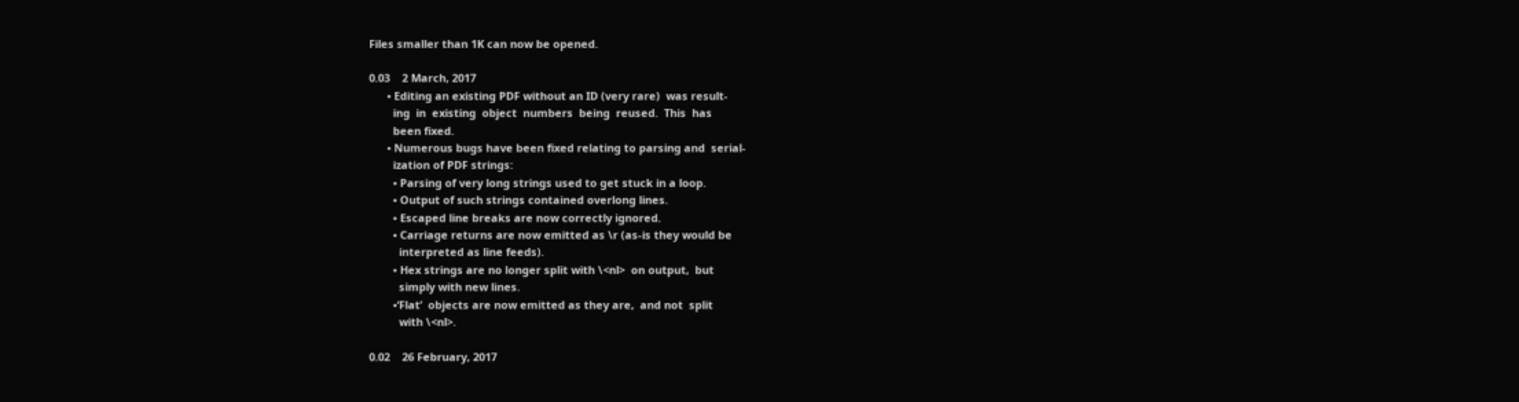Files smaller than 1K can now be opened.

0.03    2 March, 2017
      • Editing an existing PDF without an ID (very rare)  was result-
        ing  in  existing  object  numbers  being  reused.  This  has
        been fixed.
      • Numerous bugs have been fixed relating to parsing and  serial-
        ization of PDF strings:
        • Parsing of very long strings used to get stuck in a loop.
        • Output of such strings contained overlong lines.
        • Escaped line breaks are now correctly ignored.
        • Carriage returns are now emitted as \r (as-is they would be
          interpreted as line feeds).
        • Hex strings are no longer split with \<nl>  on output,  but
          simply with new lines.
        •‘Flat’  objects are now emitted as they are,  and not  split
          with \<nl>.

0.02    26 February, 2017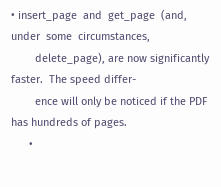• insert_page  and  get_page  (and,  under  some  circumstances,
        delete_page), are now significantly faster.  The speed differ-
        ence will only be noticed if the PDF has hundreds of pages.
      •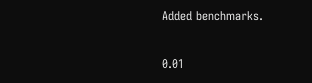Added benchmarks.

0.01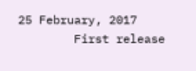25 February, 2017
        First release